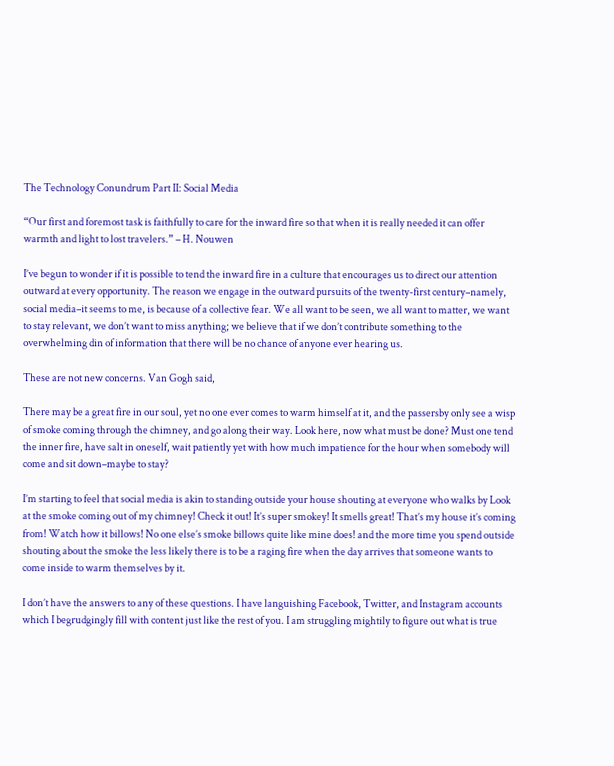The Technology Conundrum Part II: Social Media

“Our first and foremost task is faithfully to care for the inward fire so that when it is really needed it can offer warmth and light to lost travelers.” – H. Nouwen

I’ve begun to wonder if it is possible to tend the inward fire in a culture that encourages us to direct our attention outward at every opportunity. The reason we engage in the outward pursuits of the twenty-first century–namely, social media–it seems to me, is because of a collective fear. We all want to be seen, we all want to matter, we want to stay relevant, we don’t want to miss anything; we believe that if we don’t contribute something to the overwhelming din of information that there will be no chance of anyone ever hearing us.

These are not new concerns. Van Gogh said,

There may be a great fire in our soul, yet no one ever comes to warm himself at it, and the passersby only see a wisp of smoke coming through the chimney, and go along their way. Look here, now what must be done? Must one tend the inner fire, have salt in oneself, wait patiently yet with how much impatience for the hour when somebody will come and sit down–maybe to stay?

I’m starting to feel that social media is akin to standing outside your house shouting at everyone who walks by Look at the smoke coming out of my chimney! Check it out! It’s super smokey! It smells great! That’s my house it’s coming from! Watch how it billows! No one else’s smoke billows quite like mine does! and the more time you spend outside shouting about the smoke the less likely there is to be a raging fire when the day arrives that someone wants to come inside to warm themselves by it.

I don’t have the answers to any of these questions. I have languishing Facebook, Twitter, and Instagram accounts which I begrudgingly fill with content just like the rest of you. I am struggling mightily to figure out what is true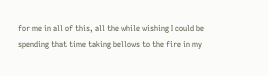for me in all of this, all the while wishing I could be spending that time taking bellows to the fire in my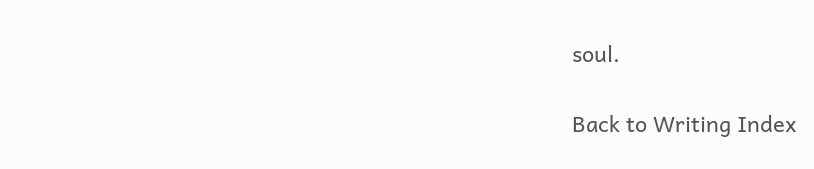soul.

Back to Writing Index